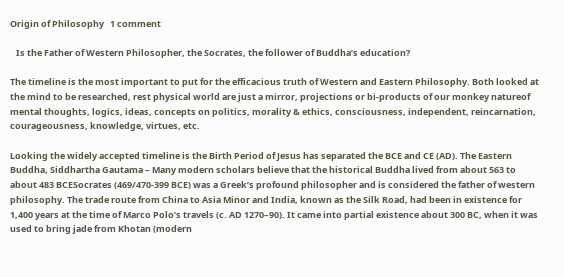Origin of Philosophy   1 comment

   Is the Father of Western Philosopher, the Socrates, the follower of Buddha’s education?

The timeline is the most important to put for the efficacious truth of Western and Eastern Philosophy. Both looked at the mind to be researched, rest physical world are just a mirror, projections or bi-products of our monkey natureof mental thoughts, logics, ideas, concepts on politics, morality & ethics, consciousness, independent, reincarnation, courageousness, knowledge, virtues, etc.

Looking the widely accepted timeline is the Birth Period of Jesus has separated the BCE and CE (AD). The Eastern Buddha, Siddhartha Gautama – Many modern scholars believe that the historical Buddha lived from about 563 to about 483 BCESocrates (469/470-399 BCE) was a Greek’s profound philosopher and is considered the father of western philosophy. The trade route from China to Asia Minor and India, known as the Silk Road, had been in existence for 1,400 years at the time of Marco Polo’s travels (c. AD 1270–90). It came into partial existence about 300 BC, when it was used to bring jade from Khotan (modern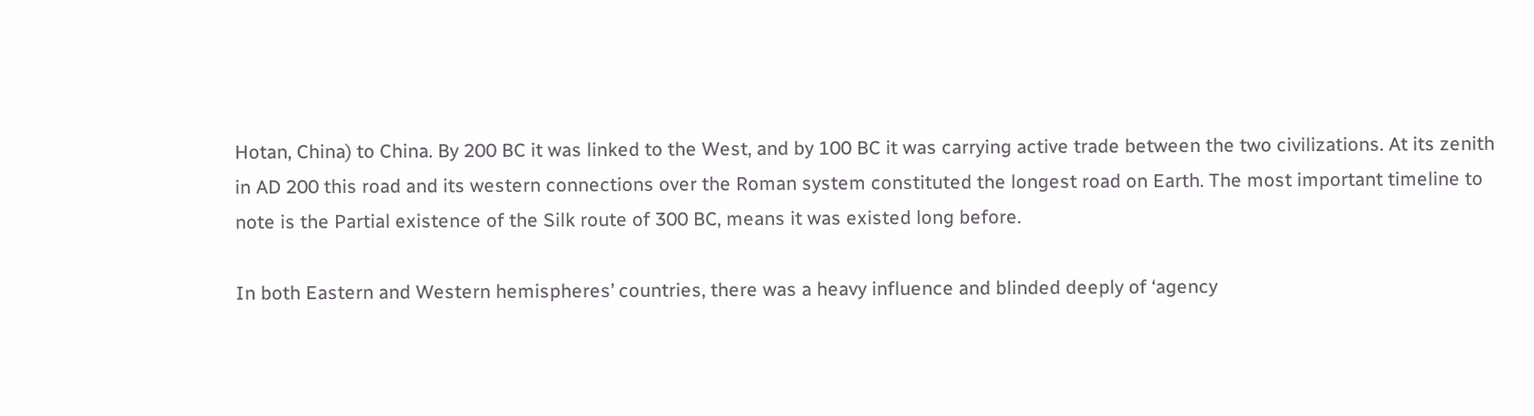Hotan, China) to China. By 200 BC it was linked to the West, and by 100 BC it was carrying active trade between the two civilizations. At its zenith in AD 200 this road and its western connections over the Roman system constituted the longest road on Earth. The most important timeline to note is the Partial existence of the Silk route of 300 BC, means it was existed long before.

In both Eastern and Western hemispheres’ countries, there was a heavy influence and blinded deeply of ‘agency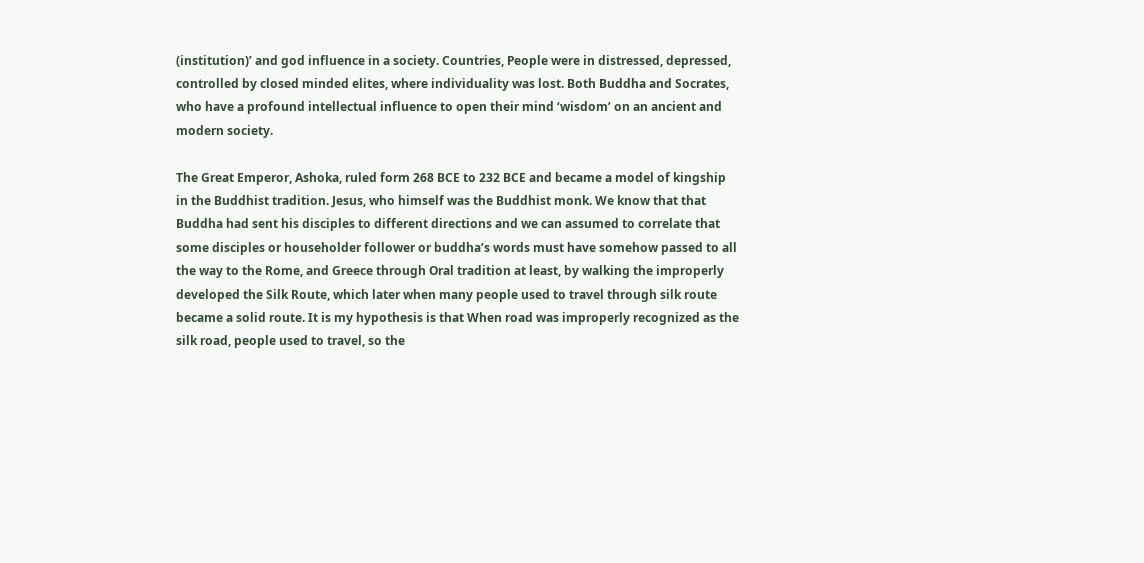(institution)’ and god influence in a society. Countries, People were in distressed, depressed, controlled by closed minded elites, where individuality was lost. Both Buddha and Socrates, who have a profound intellectual influence to open their mind ‘wisdom’ on an ancient and modern society.

The Great Emperor, Ashoka, ruled form 268 BCE to 232 BCE and became a model of kingship in the Buddhist tradition. Jesus, who himself was the Buddhist monk. We know that that Buddha had sent his disciples to different directions and we can assumed to correlate that some disciples or householder follower or buddha’s words must have somehow passed to all the way to the Rome, and Greece through Oral tradition at least, by walking the improperly developed the Silk Route, which later when many people used to travel through silk route became a solid route. It is my hypothesis is that When road was improperly recognized as the silk road, people used to travel, so the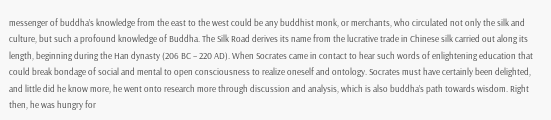messenger of buddha’s knowledge from the east to the west could be any buddhist monk, or merchants, who circulated not only the silk and culture, but such a profound knowledge of Buddha. The Silk Road derives its name from the lucrative trade in Chinese silk carried out along its length, beginning during the Han dynasty (206 BC – 220 AD). When Socrates came in contact to hear such words of enlightening education that could break bondage of social and mental to open consciousness to realize oneself and ontology. Socrates must have certainly been delighted, and little did he know more, he went onto research more through discussion and analysis, which is also buddha’s path towards wisdom. Right then, he was hungry for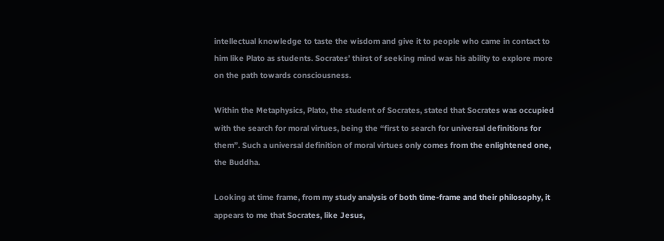intellectual knowledge to taste the wisdom and give it to people who came in contact to him like Plato as students. Socrates’ thirst of seeking mind was his ability to explore more on the path towards consciousness.

Within the Metaphysics, Plato, the student of Socrates, stated that Socrates was occupied with the search for moral virtues, being the “first to search for universal definitions for them”. Such a universal definition of moral virtues only comes from the enlightened one, the Buddha.

Looking at time frame, from my study analysis of both time-frame and their philosophy, it appears to me that Socrates, like Jesus,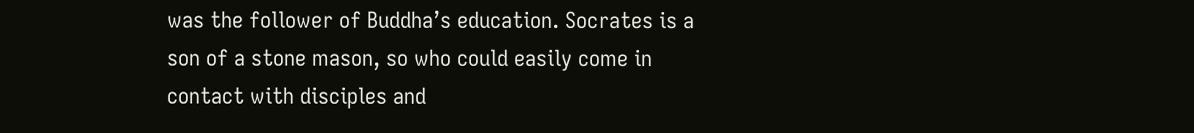was the follower of Buddha’s education. Socrates is a son of a stone mason, so who could easily come in contact with disciples and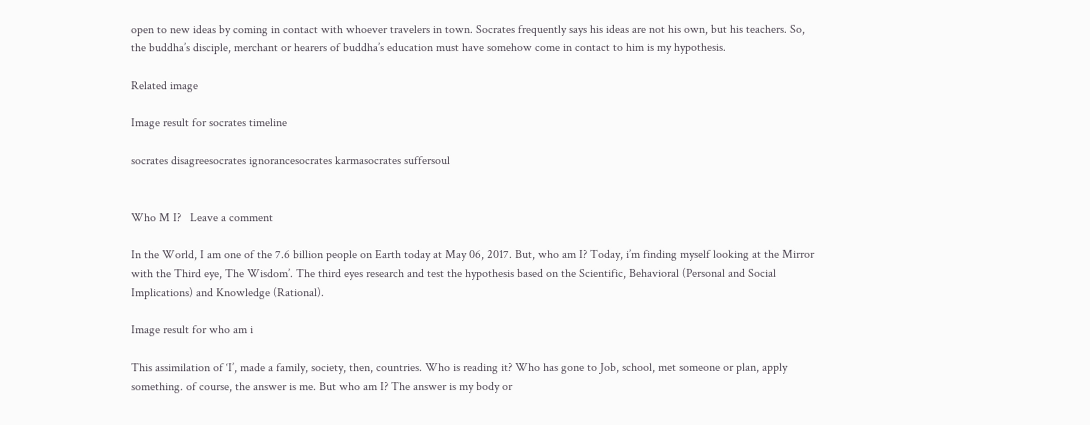open to new ideas by coming in contact with whoever travelers in town. Socrates frequently says his ideas are not his own, but his teachers. So, the buddha’s disciple, merchant or hearers of buddha’s education must have somehow come in contact to him is my hypothesis.

Related image

Image result for socrates timeline

socrates disagreesocrates ignorancesocrates karmasocrates suffersoul


Who M I?   Leave a comment

In the World, I am one of the 7.6 billion people on Earth today at May 06, 2017. But, who am I? Today, i’m finding myself looking at the Mirror with the Third eye, The Wisdom’. The third eyes research and test the hypothesis based on the Scientific, Behavioral (Personal and Social Implications) and Knowledge (Rational).

Image result for who am i

This assimilation of ‘I’, made a family, society, then, countries. Who is reading it? Who has gone to Job, school, met someone or plan, apply something. of course, the answer is me. But who am I? The answer is my body or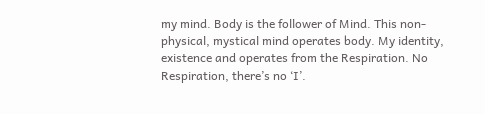my mind. Body is the follower of Mind. This non-physical, mystical mind operates body. My identity, existence and operates from the Respiration. No Respiration, there’s no ‘I’.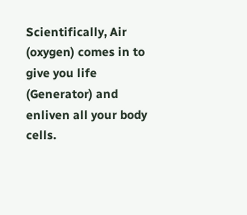Scientifically, Air (oxygen) comes in to give you life (Generator) and enliven all your body cells.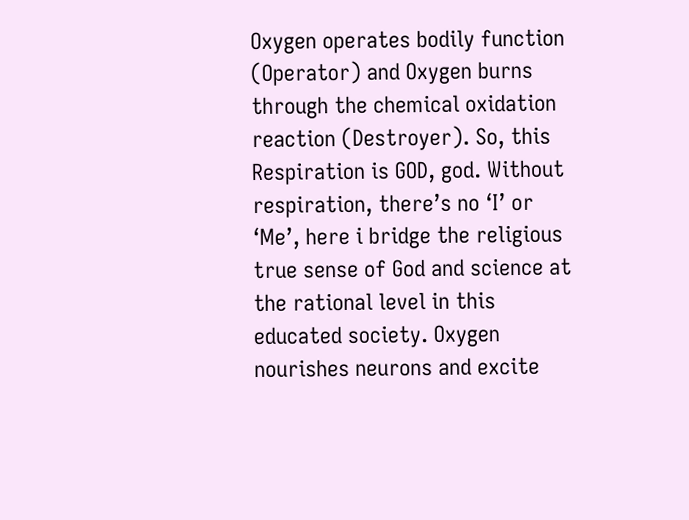Oxygen operates bodily function (Operator) and Oxygen burns through the chemical oxidation reaction (Destroyer). So, this Respiration is GOD, god. Without respiration, there’s no ‘I’ or ‘Me’, here i bridge the religious true sense of God and science at the rational level in this educated society. Oxygen nourishes neurons and excite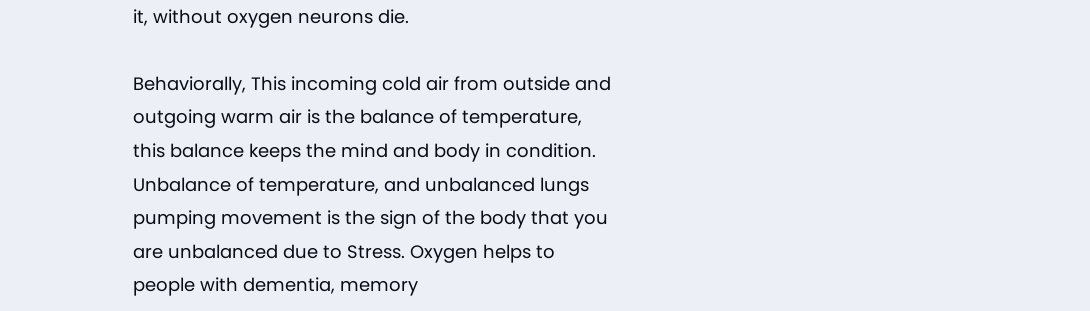it, without oxygen neurons die.

Behaviorally, This incoming cold air from outside and outgoing warm air is the balance of temperature, this balance keeps the mind and body in condition. Unbalance of temperature, and unbalanced lungs pumping movement is the sign of the body that you are unbalanced due to Stress. Oxygen helps to people with dementia, memory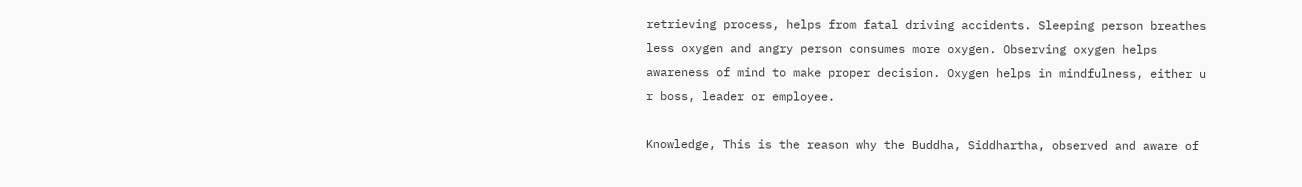retrieving process, helps from fatal driving accidents. Sleeping person breathes less oxygen and angry person consumes more oxygen. Observing oxygen helps awareness of mind to make proper decision. Oxygen helps in mindfulness, either u r boss, leader or employee.

Knowledge, This is the reason why the Buddha, Siddhartha, observed and aware of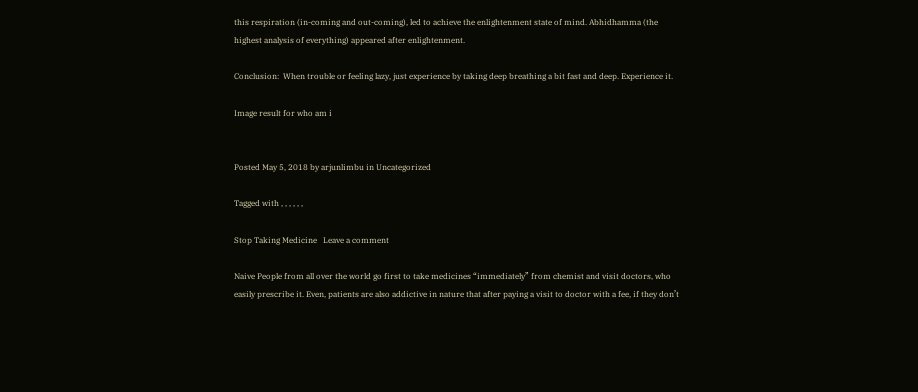this respiration (in-coming and out-coming), led to achieve the enlightenment state of mind. Abhidhamma (the highest analysis of everything) appeared after enlightenment.

Conclusion:  When trouble or feeling lazy, just experience by taking deep breathing a bit fast and deep. Experience it.

Image result for who am i


Posted May 5, 2018 by arjunlimbu in Uncategorized

Tagged with , , , , , ,

Stop Taking Medicine   Leave a comment

Naive People from all over the world go first to take medicines “immediately” from chemist and visit doctors, who easily prescribe it. Even, patients are also addictive in nature that after paying a visit to doctor with a fee, if they don’t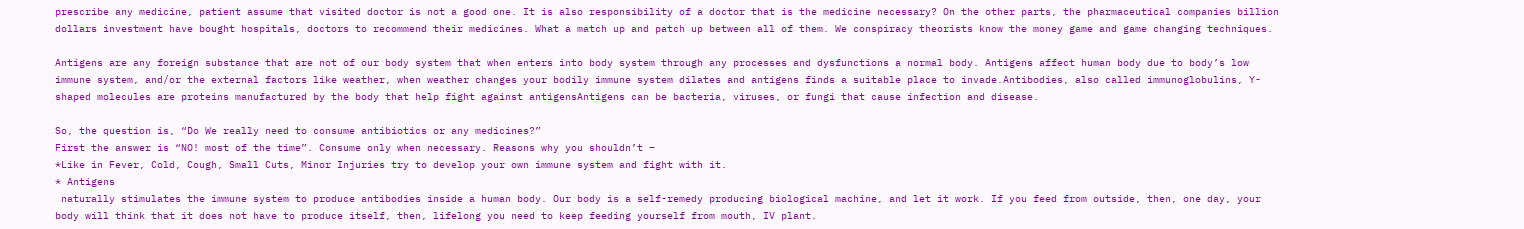prescribe any medicine, patient assume that visited doctor is not a good one. It is also responsibility of a doctor that is the medicine necessary? On the other parts, the pharmaceutical companies billion dollars investment have bought hospitals, doctors to recommend their medicines. What a match up and patch up between all of them. We conspiracy theorists know the money game and game changing techniques.

Antigens are any foreign substance that are not of our body system that when enters into body system through any processes and dysfunctions a normal body. Antigens affect human body due to body’s low immune system, and/or the external factors like weather, when weather changes your bodily immune system dilates and antigens finds a suitable place to invade.Antibodies, also called immunoglobulins, Y-shaped molecules are proteins manufactured by the body that help fight against antigensAntigens can be bacteria, viruses, or fungi that cause infection and disease.

So, the question is, “Do We really need to consume antibiotics or any medicines?”
First the answer is “NO! most of the time”. Consume only when necessary. Reasons why you shouldn’t –
*Like in Fever, Cold, Cough, Small Cuts, Minor Injuries try to develop your own immune system and fight with it.
* Antigens
 naturally stimulates the immune system to produce antibodies inside a human body. Our body is a self-remedy producing biological machine, and let it work. If you feed from outside, then, one day, your body will think that it does not have to produce itself, then, lifelong you need to keep feeding yourself from mouth, IV plant.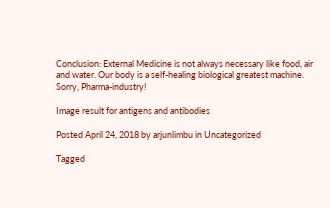Conclusion: External Medicine is not always necessary like food, air and water. Our body is a self-healing biological greatest machine. Sorry, Pharma-industry!

Image result for antigens and antibodies

Posted April 24, 2018 by arjunlimbu in Uncategorized

Tagged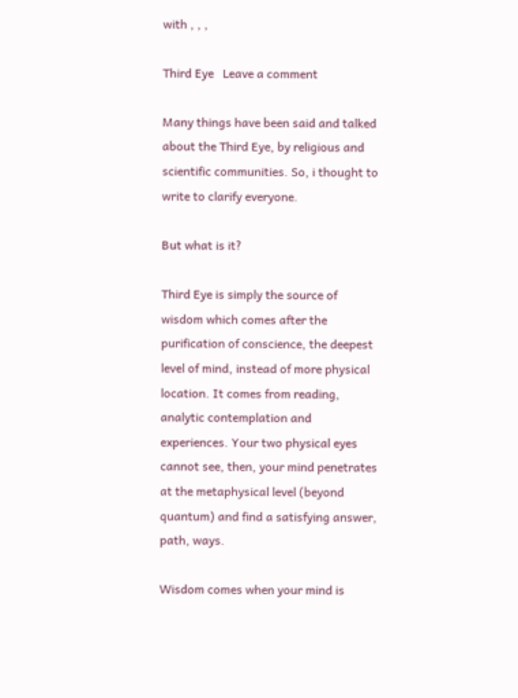with , , ,

Third Eye   Leave a comment

Many things have been said and talked about the Third Eye, by religious and scientific communities. So, i thought to write to clarify everyone.

But what is it?

Third Eye is simply the source of wisdom which comes after the purification of conscience, the deepest level of mind, instead of more physical location. It comes from reading, analytic contemplation and experiences. Your two physical eyes cannot see, then, your mind penetrates at the metaphysical level (beyond quantum) and find a satisfying answer, path, ways.

Wisdom comes when your mind is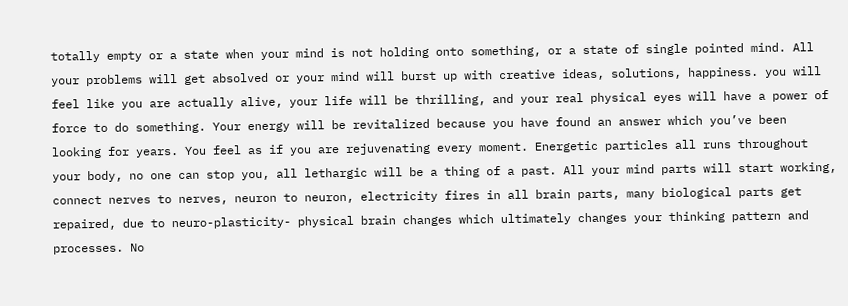totally empty or a state when your mind is not holding onto something, or a state of single pointed mind. All your problems will get absolved or your mind will burst up with creative ideas, solutions, happiness. you will feel like you are actually alive, your life will be thrilling, and your real physical eyes will have a power of force to do something. Your energy will be revitalized because you have found an answer which you’ve been looking for years. You feel as if you are rejuvenating every moment. Energetic particles all runs throughout your body, no one can stop you, all lethargic will be a thing of a past. All your mind parts will start working, connect nerves to nerves, neuron to neuron, electricity fires in all brain parts, many biological parts get repaired, due to neuro-plasticity- physical brain changes which ultimately changes your thinking pattern and processes. No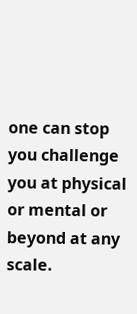one can stop you challenge you at physical or mental or beyond at any scale.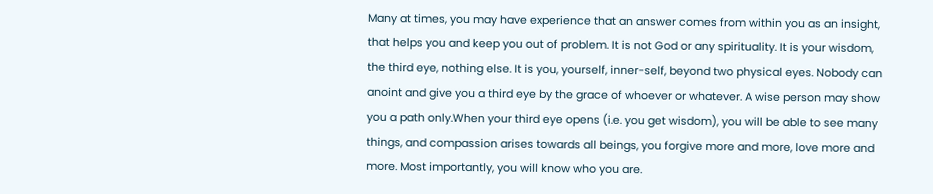Many at times, you may have experience that an answer comes from within you as an insight, that helps you and keep you out of problem. It is not God or any spirituality. It is your wisdom, the third eye, nothing else. It is you, yourself, inner-self, beyond two physical eyes. Nobody can anoint and give you a third eye by the grace of whoever or whatever. A wise person may show you a path only.When your third eye opens (i.e. you get wisdom), you will be able to see many things, and compassion arises towards all beings, you forgive more and more, love more and more. Most importantly, you will know who you are.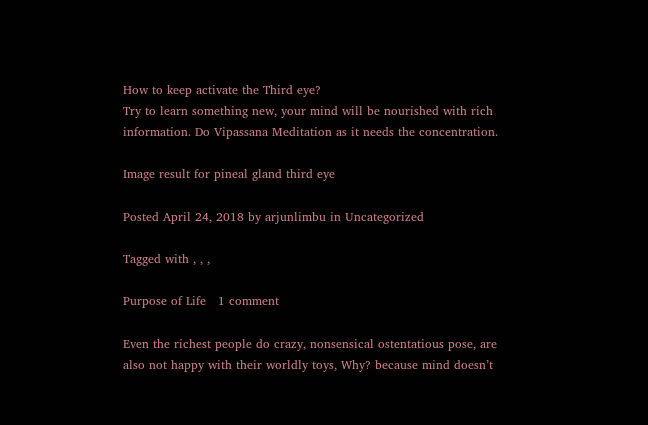How to keep activate the Third eye?
Try to learn something new, your mind will be nourished with rich information. Do Vipassana Meditation as it needs the concentration.

Image result for pineal gland third eye

Posted April 24, 2018 by arjunlimbu in Uncategorized

Tagged with , , ,

Purpose of Life   1 comment

Even the richest people do crazy, nonsensical ostentatious pose, are also not happy with their worldly toys, Why? because mind doesn’t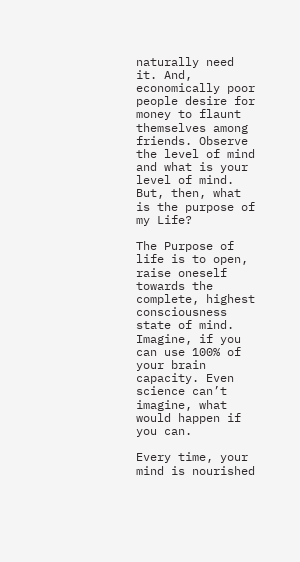naturally need it. And, economically poor people desire for money to flaunt themselves among friends. Observe the level of mind and what is your level of mind. But, then, what is the purpose of my Life?

The Purpose of life is to open, raise oneself towards the complete, highest consciousness state of mind. Imagine, if you can use 100% of your brain capacity. Even science can’t imagine, what would happen if you can.

Every time, your mind is nourished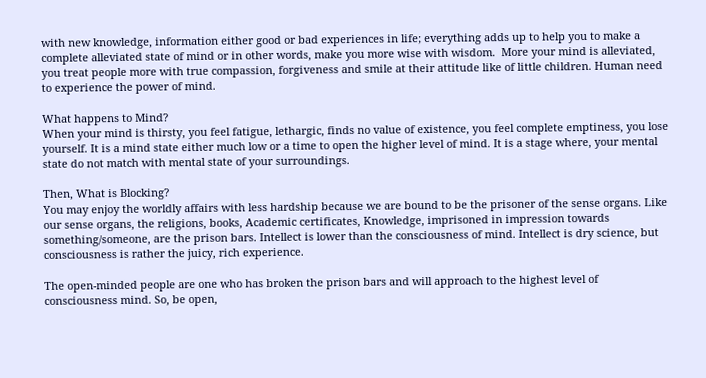with new knowledge, information either good or bad experiences in life; everything adds up to help you to make a complete alleviated state of mind or in other words, make you more wise with wisdom.  More your mind is alleviated, you treat people more with true compassion, forgiveness and smile at their attitude like of little children. Human need to experience the power of mind.

What happens to Mind?
When your mind is thirsty, you feel fatigue, lethargic, finds no value of existence, you feel complete emptiness, you lose yourself. It is a mind state either much low or a time to open the higher level of mind. It is a stage where, your mental state do not match with mental state of your surroundings.

Then, What is Blocking?
You may enjoy the worldly affairs with less hardship because we are bound to be the prisoner of the sense organs. Like our sense organs, the religions, books, Academic certificates, Knowledge, imprisoned in impression towards something/someone, are the prison bars. Intellect is lower than the consciousness of mind. Intellect is dry science, but consciousness is rather the juicy, rich experience.

The open-minded people are one who has broken the prison bars and will approach to the highest level of consciousness mind. So, be open,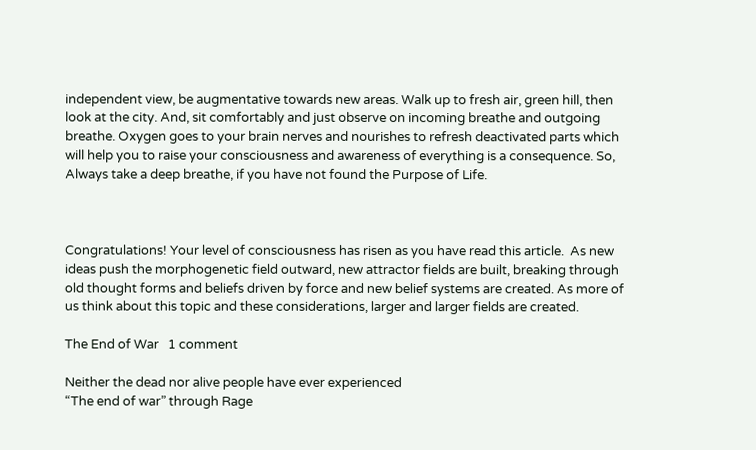independent view, be augmentative towards new areas. Walk up to fresh air, green hill, then look at the city. And, sit comfortably and just observe on incoming breathe and outgoing breathe. Oxygen goes to your brain nerves and nourishes to refresh deactivated parts which will help you to raise your consciousness and awareness of everything is a consequence. So, Always take a deep breathe, if you have not found the Purpose of Life.



Congratulations! Your level of consciousness has risen as you have read this article.  As new ideas push the morphogenetic field outward, new attractor fields are built, breaking through old thought forms and beliefs driven by force and new belief systems are created. As more of us think about this topic and these considerations, larger and larger fields are created.

The End of War   1 comment

Neither the dead nor alive people have ever experienced
“The end of war” through Rage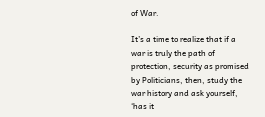of War.

It’s a time to realize that if a war is truly the path of protection, security as promised by Politicians, then, study the war history and ask yourself, ‘has it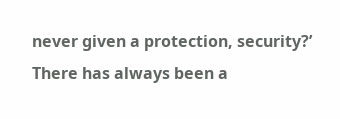never given a protection, security?’ There has always been a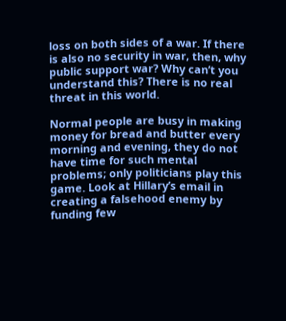loss on both sides of a war. If there is also no security in war, then, why public support war? Why can’t you understand this? There is no real threat in this world.

Normal people are busy in making money for bread and butter every morning and evening, they do not have time for such mental problems; only politicians play this game. Look at Hillary’s email in creating a falsehood enemy by funding few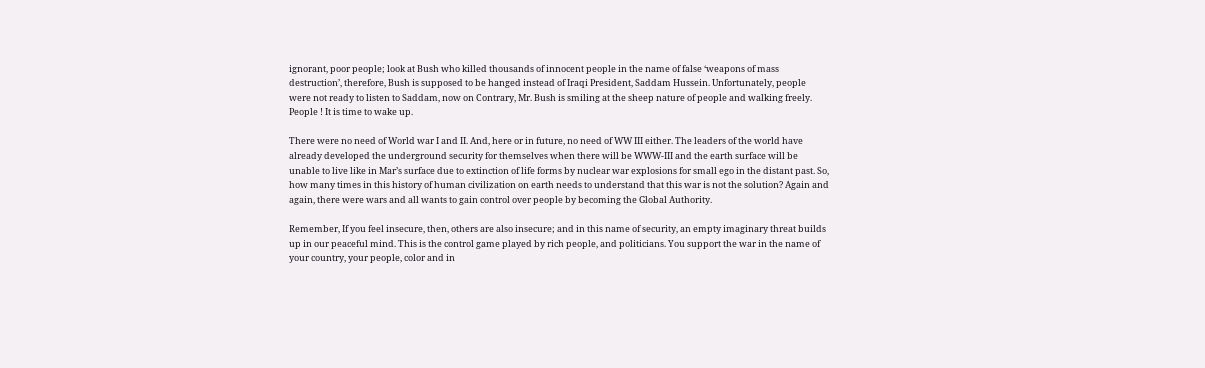ignorant, poor people; look at Bush who killed thousands of innocent people in the name of false ‘weapons of mass destruction’, therefore, Bush is supposed to be hanged instead of Iraqi President, Saddam Hussein. Unfortunately, people were not ready to listen to Saddam, now on Contrary, Mr. Bush is smiling at the sheep nature of people and walking freely. People ! It is time to wake up.

There were no need of World war I and II. And, here or in future, no need of WW III either. The leaders of the world have already developed the underground security for themselves when there will be WWW-III and the earth surface will be unable to live like in Mar’s surface due to extinction of life forms by nuclear war explosions for small ego in the distant past. So, how many times in this history of human civilization on earth needs to understand that this war is not the solution? Again and again, there were wars and all wants to gain control over people by becoming the Global Authority.

Remember, If you feel insecure, then, others are also insecure; and in this name of security, an empty imaginary threat builds up in our peaceful mind. This is the control game played by rich people, and politicians. You support the war in the name of your country, your people, color and in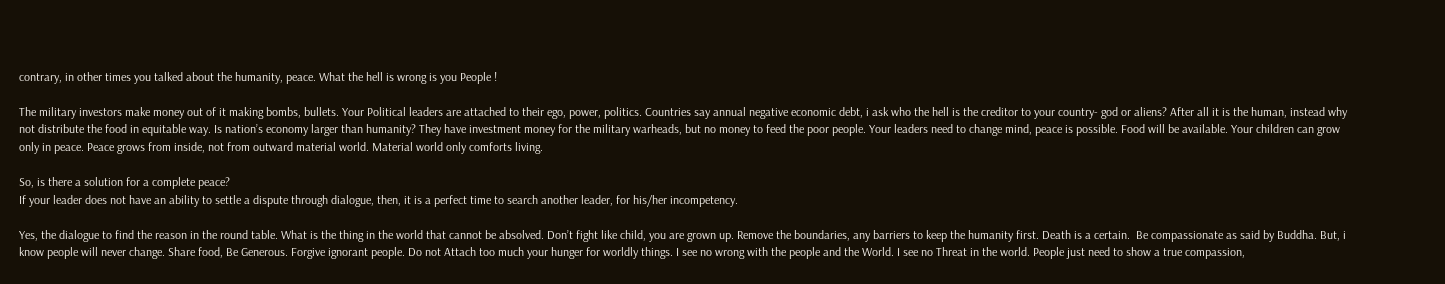contrary, in other times you talked about the humanity, peace. What the hell is wrong is you People !

The military investors make money out of it making bombs, bullets. Your Political leaders are attached to their ego, power, politics. Countries say annual negative economic debt, i ask who the hell is the creditor to your country- god or aliens? After all it is the human, instead why not distribute the food in equitable way. Is nation’s economy larger than humanity? They have investment money for the military warheads, but no money to feed the poor people. Your leaders need to change mind, peace is possible. Food will be available. Your children can grow only in peace. Peace grows from inside, not from outward material world. Material world only comforts living.

So, is there a solution for a complete peace?
If your leader does not have an ability to settle a dispute through dialogue, then, it is a perfect time to search another leader, for his/her incompetency.

Yes, the dialogue to find the reason in the round table. What is the thing in the world that cannot be absolved. Don’t fight like child, you are grown up. Remove the boundaries, any barriers to keep the humanity first. Death is a certain.  Be compassionate as said by Buddha. But, i know people will never change. Share food, Be Generous. Forgive ignorant people. Do not Attach too much your hunger for worldly things. I see no wrong with the people and the World. I see no Threat in the world. People just need to show a true compassion,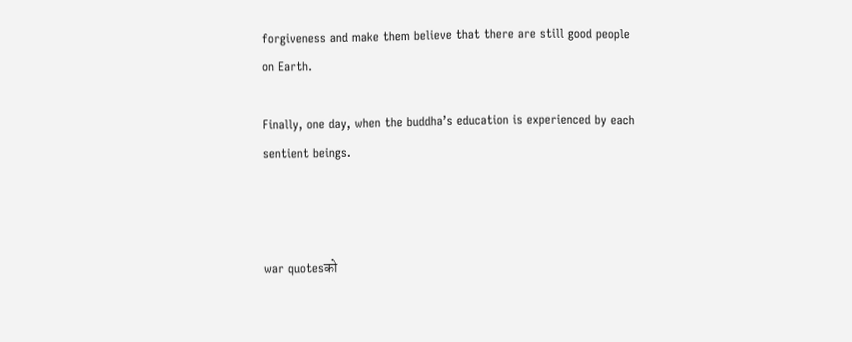forgiveness and make them believe that there are still good people on Earth.

Finally, one day, when the buddha’s education is experienced by each sentient beings.



war quotesको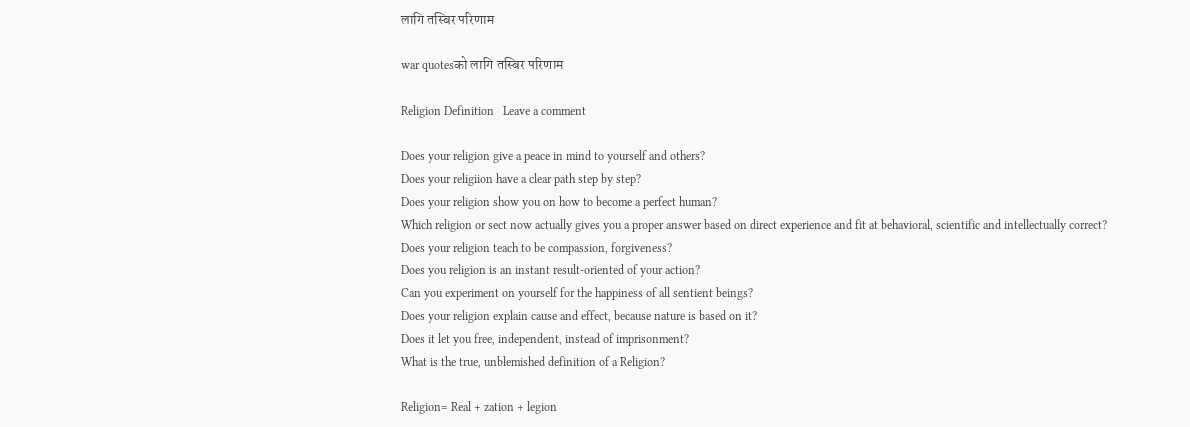लागि तस्बिर परिणाम

war quotesको लागि तस्बिर परिणाम

Religion Definition   Leave a comment

Does your religion give a peace in mind to yourself and others?
Does your religiion have a clear path step by step?
Does your religion show you on how to become a perfect human?
Which religion or sect now actually gives you a proper answer based on direct experience and fit at behavioral, scientific and intellectually correct?
Does your religion teach to be compassion, forgiveness?
Does you religion is an instant result-oriented of your action?
Can you experiment on yourself for the happiness of all sentient beings?
Does your religion explain cause and effect, because nature is based on it?
Does it let you free, independent, instead of imprisonment?
What is the true, unblemished definition of a Religion?

Religion= Real + zation + legion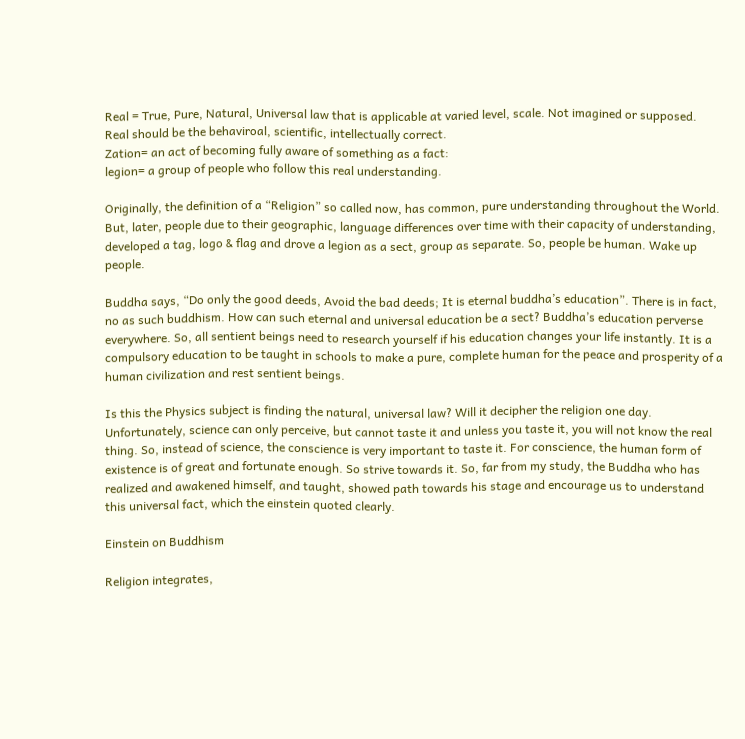Real = True, Pure, Natural, Universal law that is applicable at varied level, scale. Not imagined or supposed. Real should be the behaviroal, scientific, intellectually correct.
Zation= an act of becoming fully aware of something as a fact:
legion= a group of people who follow this real understanding.

Originally, the definition of a “Religion” so called now, has common, pure understanding throughout the World. But, later, people due to their geographic, language differences over time with their capacity of understanding, developed a tag, logo & flag and drove a legion as a sect, group as separate. So, people be human. Wake up people.

Buddha says, “Do only the good deeds, Avoid the bad deeds; It is eternal buddha’s education”. There is in fact, no as such buddhism. How can such eternal and universal education be a sect? Buddha’s education perverse everywhere. So, all sentient beings need to research yourself if his education changes your life instantly. It is a compulsory education to be taught in schools to make a pure, complete human for the peace and prosperity of a human civilization and rest sentient beings.

Is this the Physics subject is finding the natural, universal law? Will it decipher the religion one day. Unfortunately, science can only perceive, but cannot taste it and unless you taste it, you will not know the real thing. So, instead of science, the conscience is very important to taste it. For conscience, the human form of existence is of great and fortunate enough. So strive towards it. So, far from my study, the Buddha who has realized and awakened himself, and taught, showed path towards his stage and encourage us to understand this universal fact, which the einstein quoted clearly.

Einstein on Buddhism

Religion integrates,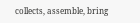collects, assemble, bring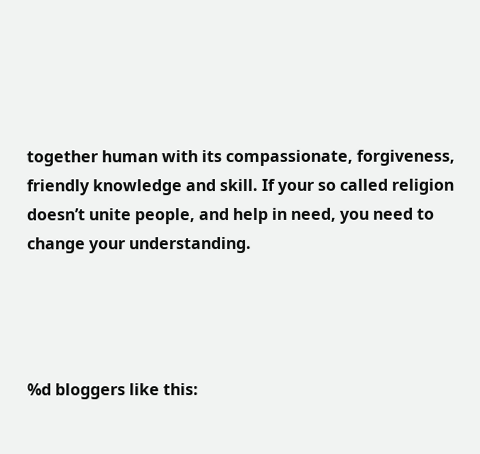together human with its compassionate, forgiveness, friendly knowledge and skill. If your so called religion doesn’t unite people, and help in need, you need to change your understanding.




%d bloggers like this: